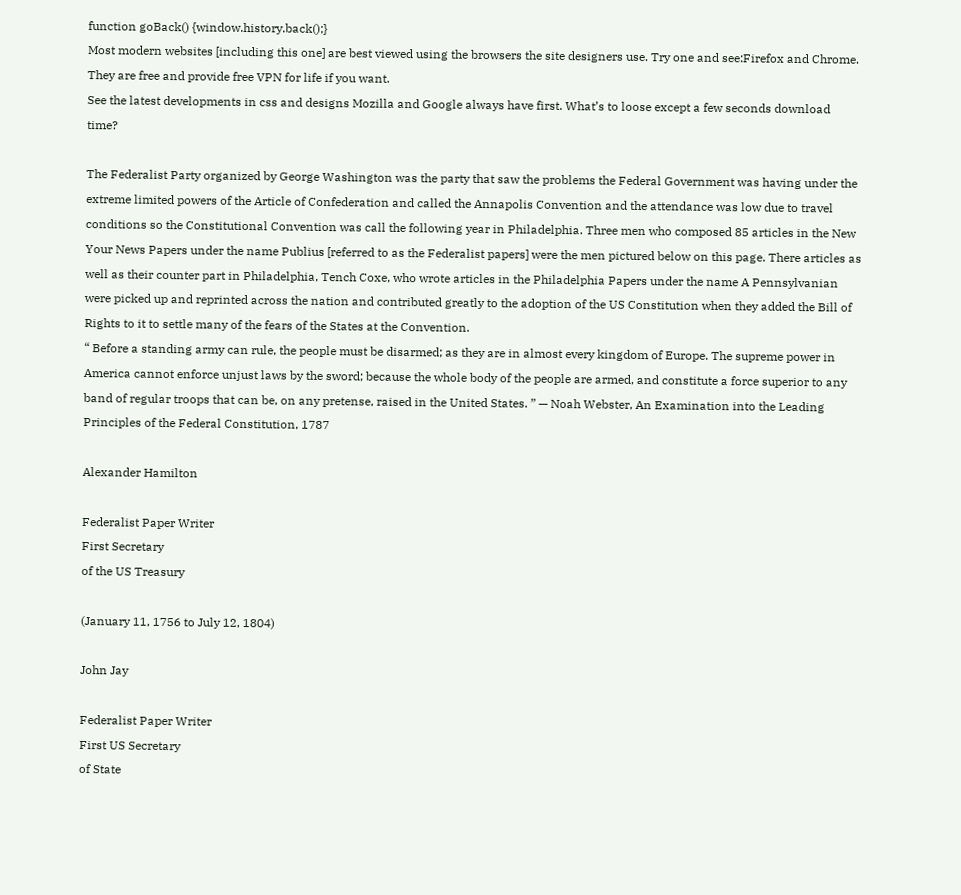function goBack() {window.history.back();}
Most modern websites [including this one] are best viewed using the browsers the site designers use. Try one and see:Firefox and Chrome. They are free and provide free VPN for life if you want.
See the latest developments in css and designs Mozilla and Google always have first. What’s to loose except a few seconds download time?

The Federalist Party organized by George Washington was the party that saw the problems the Federal Government was having under the extreme limited powers of the Article of Confederation and called the Annapolis Convention and the attendance was low due to travel conditions so the Constitutional Convention was call the following year in Philadelphia. Three men who composed 85 articles in the New Your News Papers under the name Publius [referred to as the Federalist papers] were the men pictured below on this page. There articles as well as their counter part in Philadelphia, Tench Coxe, who wrote articles in the Philadelphia Papers under the name A Pennsylvanian were picked up and reprinted across the nation and contributed greatly to the adoption of the US Constitution when they added the Bill of Rights to it to settle many of the fears of the States at the Convention.
“ Before a standing army can rule, the people must be disarmed; as they are in almost every kingdom of Europe. The supreme power in America cannot enforce unjust laws by the sword; because the whole body of the people are armed, and constitute a force superior to any band of regular troops that can be, on any pretense, raised in the United States. ” — Noah Webster, An Examination into the Leading Principles of the Federal Constitution, 1787

Alexander Hamilton

Federalist Paper Writer
First Secretary
of the US Treasury

(January 11, 1756 to July 12, 1804)

John Jay

Federalist Paper Writer
First US Secretary
of State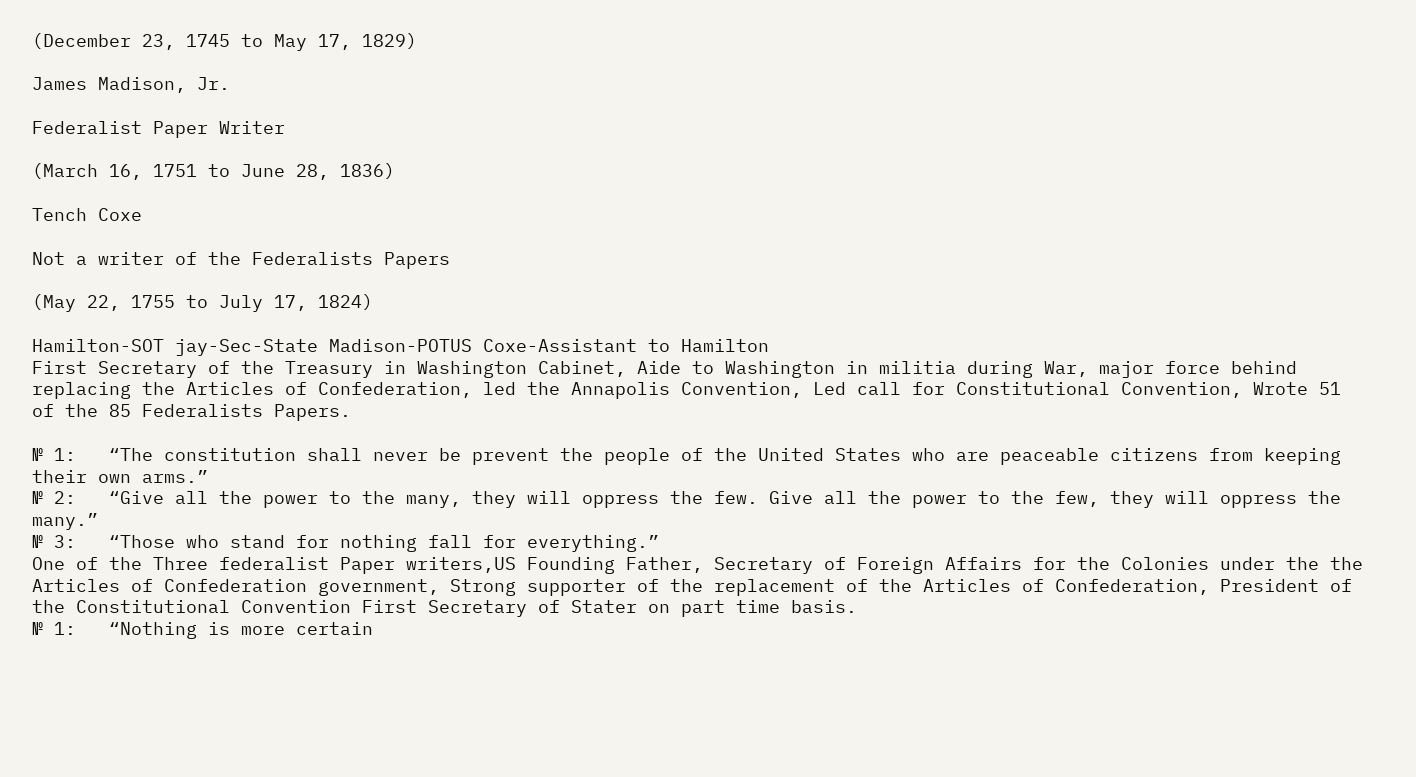(December 23, 1745 to May 17, 1829)

James Madison, Jr.

Federalist Paper Writer

(March 16, 1751 to June 28, 1836)

Tench Coxe

Not a writer of the Federalists Papers

(May 22, 1755 to July 17, 1824)

Hamilton-SOT jay-Sec-State Madison-POTUS Coxe-Assistant to Hamilton
First Secretary of the Treasury in Washington Cabinet, Aide to Washington in militia during War, major force behind replacing the Articles of Confederation, led the Annapolis Convention, Led call for Constitutional Convention, Wrote 51 of the 85 Federalists Papers.

№ 1:   “The constitution shall never be prevent the people of the United States who are peaceable citizens from keeping their own arms.”
№ 2:   “Give all the power to the many, they will oppress the few. Give all the power to the few, they will oppress the many.”
№ 3:   “Those who stand for nothing fall for everything.”
One of the Three federalist Paper writers,US Founding Father, Secretary of Foreign Affairs for the Colonies under the the Articles of Confederation government, Strong supporter of the replacement of the Articles of Confederation, President of the Constitutional Convention First Secretary of Stater on part time basis.
№ 1:   “Nothing is more certain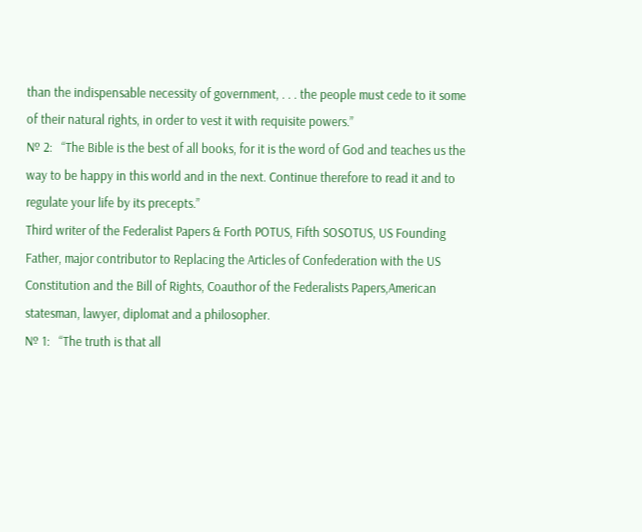than the indispensable necessity of government, . . . the people must cede to it some of their natural rights, in order to vest it with requisite powers.”
№ 2:   “The Bible is the best of all books, for it is the word of God and teaches us the way to be happy in this world and in the next. Continue therefore to read it and to regulate your life by its precepts.”
Third writer of the Federalist Papers & Forth POTUS, Fifth SOSOTUS, US Founding Father, major contributor to Replacing the Articles of Confederation with the US Constitution and the Bill of Rights, Coauthor of the Federalists Papers,American statesman, lawyer, diplomat and a philosopher.
№ 1:   “The truth is that all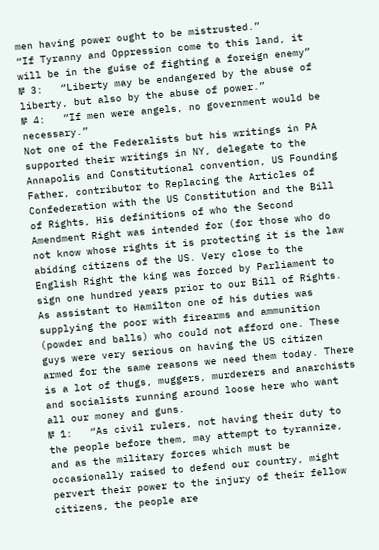men having power ought to be mistrusted.”
“If Tyranny and Oppression come to this land, it will be in the guise of fighting a foreign enemy”
№ 3:   “Liberty may be endangered by the abuse of liberty, but also by the abuse of power.”
№ 4:   “If men were angels, no government would be necessary.”
Not one of the Federalists but his writings in PA supported their writings in NY, delegate to the Annapolis and Constitutional convention, US Founding Father, contributor to Replacing the Articles of Confederation with the US Constitution and the Bill of Rights, His definitions of who the Second Amendment Right was intended for (for those who do not know whose rights it is protecting it is the law abiding citizens of the US. Very close to the English Right the king was forced by Parliament to sign one hundred years prior to our Bill of Rights. As assistant to Hamilton one of his duties was supplying the poor with firearms and ammunition (powder and balls) who could not afford one. These guys were very serious on having the US citizen armed for the same reasons we need them today. There is a lot of thugs, muggers, murderers and anarchists and socialists running around loose here who want all our money and guns.
№ 1:   “As civil rulers, not having their duty to the people before them, may attempt to tyrannize, and as the military forces which must be occasionally raised to defend our country, might pervert their power to the injury of their fellow citizens, the people are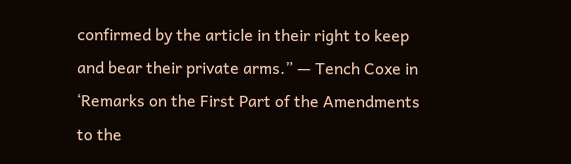confirmed by the article in their right to keep and bear their private arms.” — Tench Coxe in ‘Remarks on the First Part of the Amendments to the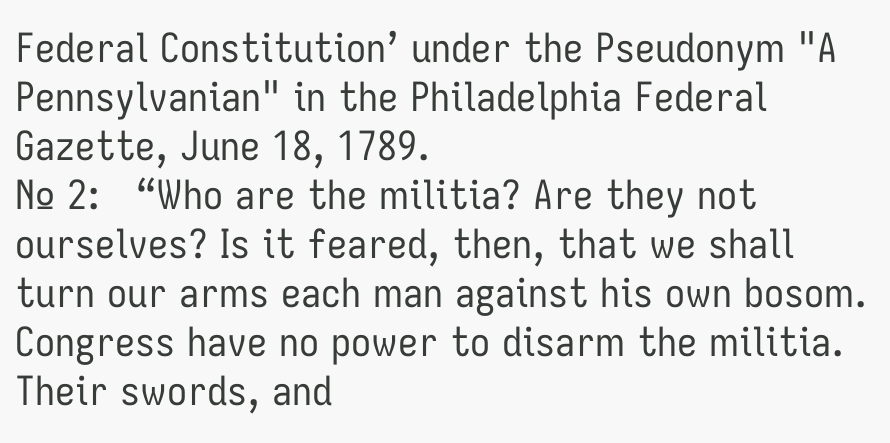Federal Constitution’ under the Pseudonym "A Pennsylvanian" in the Philadelphia Federal Gazette, June 18, 1789.
№ 2:   “Who are the militia? Are they not ourselves? Is it feared, then, that we shall turn our arms each man against his own bosom. Congress have no power to disarm the militia. Their swords, and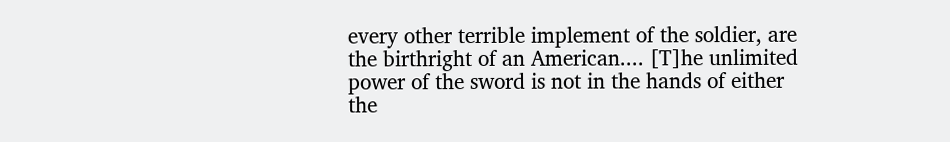every other terrible implement of the soldier, are the birthright of an American.... [T]he unlimited power of the sword is not in the hands of either the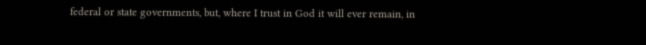federal or state governments, but, where I trust in God it will ever remain, in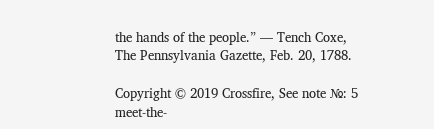the hands of the people.” — Tench Coxe, The Pennsylvania Gazette, Feb. 20, 1788.

Copyright © 2019 Crossfire, See note №: 5
meet-the-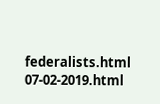federalists.html 07-02-2019.html